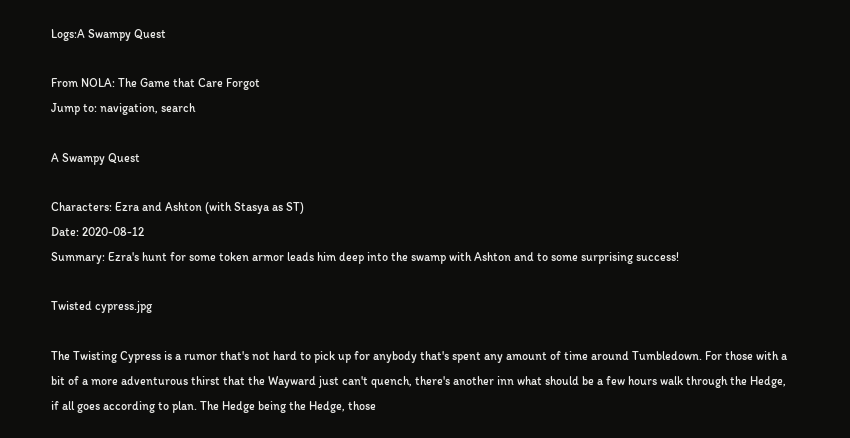Logs:A Swampy Quest

From NOLA: The Game that Care Forgot
Jump to: navigation, search

A Swampy Quest

Characters: Ezra and Ashton (with Stasya as ST)
Date: 2020-08-12
Summary: Ezra's hunt for some token armor leads him deep into the swamp with Ashton and to some surprising success!

Twisted cypress.jpg

The Twisting Cypress is a rumor that's not hard to pick up for anybody that's spent any amount of time around Tumbledown. For those with a bit of a more adventurous thirst that the Wayward just can't quench, there's another inn what should be a few hours walk through the Hedge, if all goes according to plan. The Hedge being the Hedge, those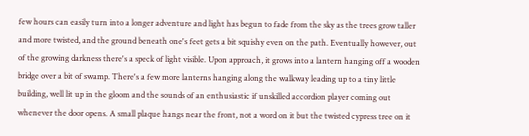few hours can easily turn into a longer adventure and light has begun to fade from the sky as the trees grow taller and more twisted, and the ground beneath one's feet gets a bit squishy even on the path. Eventually however, out of the growing darkness there's a speck of light visible. Upon approach, it grows into a lantern hanging off a wooden bridge over a bit of swamp. There's a few more lanterns hanging along the walkway leading up to a tiny little building, well lit up in the gloom and the sounds of an enthusiastic if unskilled accordion player coming out whenever the door opens. A small plaque hangs near the front, not a word on it but the twisted cypress tree on it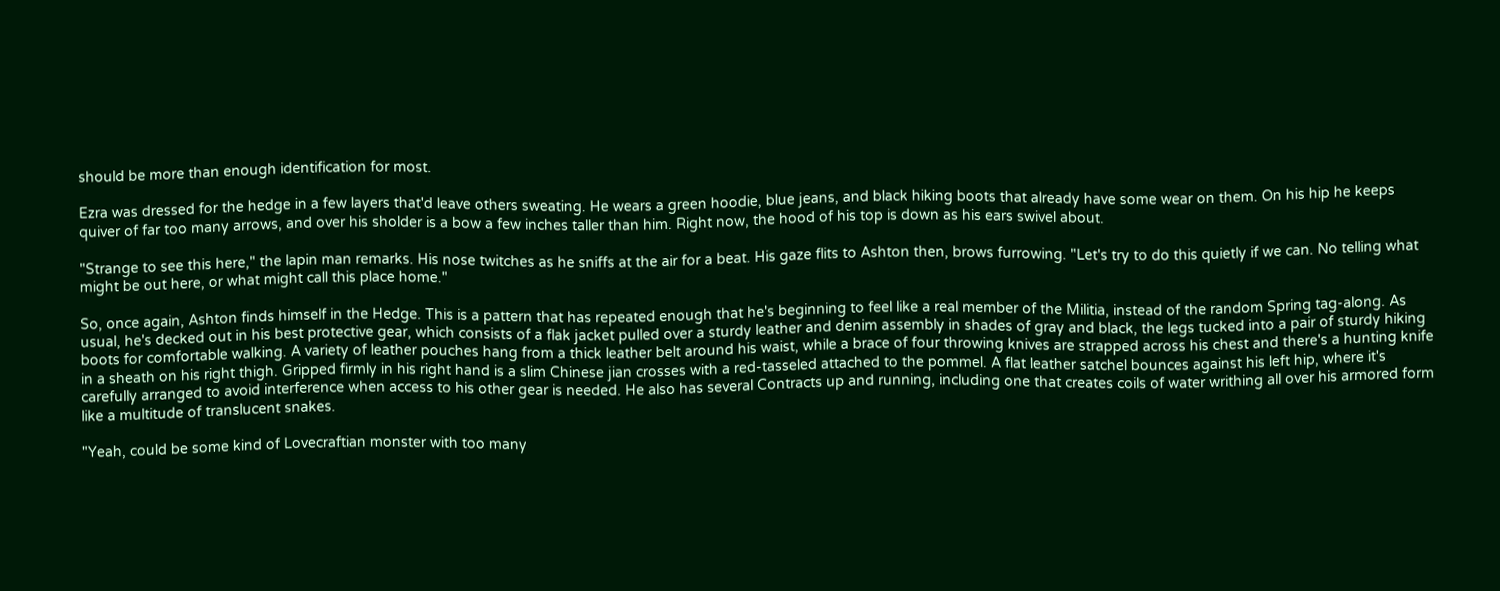should be more than enough identification for most.

Ezra was dressed for the hedge in a few layers that'd leave others sweating. He wears a green hoodie, blue jeans, and black hiking boots that already have some wear on them. On his hip he keeps quiver of far too many arrows, and over his sholder is a bow a few inches taller than him. Right now, the hood of his top is down as his ears swivel about.

"Strange to see this here," the lapin man remarks. His nose twitches as he sniffs at the air for a beat. His gaze flits to Ashton then, brows furrowing. "Let's try to do this quietly if we can. No telling what might be out here, or what might call this place home."

So, once again, Ashton finds himself in the Hedge. This is a pattern that has repeated enough that he's beginning to feel like a real member of the Militia, instead of the random Spring tag-along. As usual, he's decked out in his best protective gear, which consists of a flak jacket pulled over a sturdy leather and denim assembly in shades of gray and black, the legs tucked into a pair of sturdy hiking boots for comfortable walking. A variety of leather pouches hang from a thick leather belt around his waist, while a brace of four throwing knives are strapped across his chest and there's a hunting knife in a sheath on his right thigh. Gripped firmly in his right hand is a slim Chinese jian crosses with a red-tasseled attached to the pommel. A flat leather satchel bounces against his left hip, where it's carefully arranged to avoid interference when access to his other gear is needed. He also has several Contracts up and running, including one that creates coils of water writhing all over his armored form like a multitude of translucent snakes.

"Yeah, could be some kind of Lovecraftian monster with too many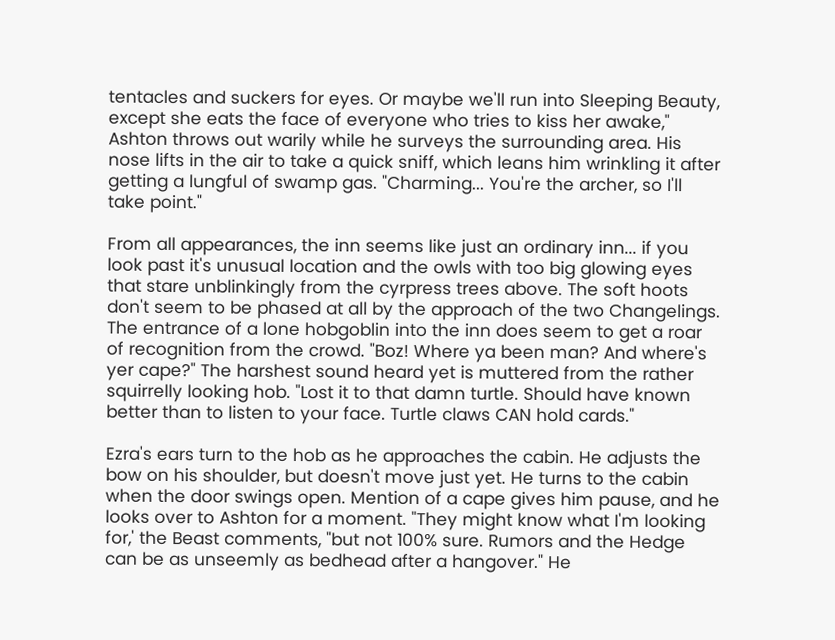tentacles and suckers for eyes. Or maybe we'll run into Sleeping Beauty, except she eats the face of everyone who tries to kiss her awake," Ashton throws out warily while he surveys the surrounding area. His nose lifts in the air to take a quick sniff, which leans him wrinkling it after getting a lungful of swamp gas. "Charming... You're the archer, so I'll take point."

From all appearances, the inn seems like just an ordinary inn... if you look past it's unusual location and the owls with too big glowing eyes that stare unblinkingly from the cyrpress trees above. The soft hoots don't seem to be phased at all by the approach of the two Changelings. The entrance of a lone hobgoblin into the inn does seem to get a roar of recognition from the crowd. "Boz! Where ya been man? And where's yer cape?" The harshest sound heard yet is muttered from the rather squirrelly looking hob. "Lost it to that damn turtle. Should have known better than to listen to your face. Turtle claws CAN hold cards."

Ezra's ears turn to the hob as he approaches the cabin. He adjusts the bow on his shoulder, but doesn't move just yet. He turns to the cabin when the door swings open. Mention of a cape gives him pause, and he looks over to Ashton for a moment. "They might know what I'm looking for,' the Beast comments, "but not 100% sure. Rumors and the Hedge can be as unseemly as bedhead after a hangover." He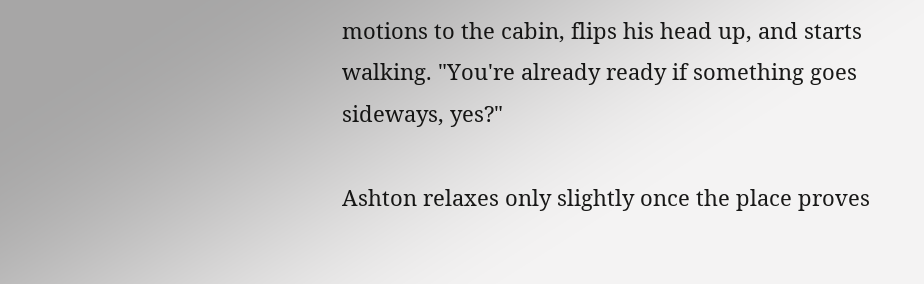motions to the cabin, flips his head up, and starts walking. "You're already ready if something goes sideways, yes?"

Ashton relaxes only slightly once the place proves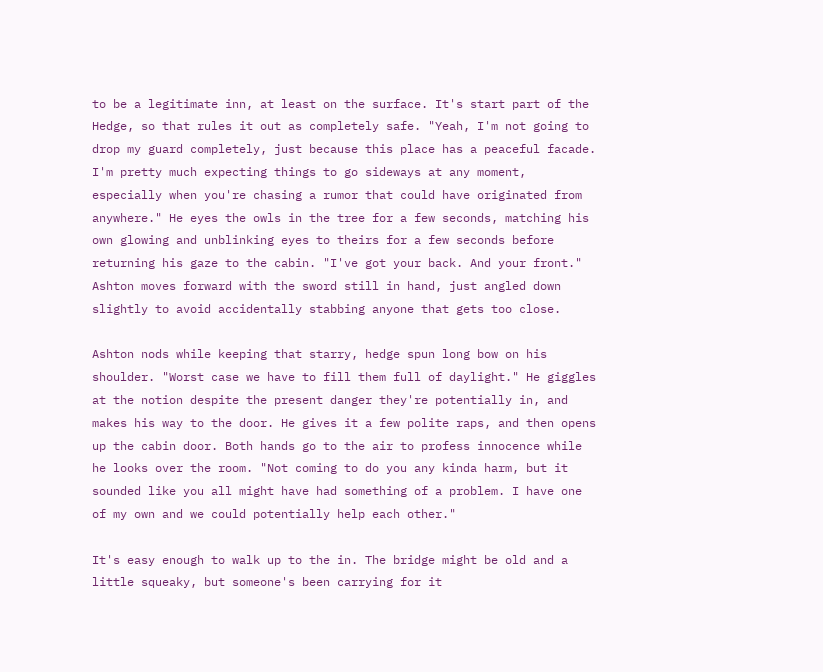to be a legitimate inn, at least on the surface. It's start part of the Hedge, so that rules it out as completely safe. "Yeah, I'm not going to drop my guard completely, just because this place has a peaceful facade. I'm pretty much expecting things to go sideways at any moment, especially when you're chasing a rumor that could have originated from anywhere." He eyes the owls in the tree for a few seconds, matching his own glowing and unblinking eyes to theirs for a few seconds before returning his gaze to the cabin. "I've got your back. And your front." Ashton moves forward with the sword still in hand, just angled down slightly to avoid accidentally stabbing anyone that gets too close.

Ashton nods while keeping that starry, hedge spun long bow on his shoulder. "Worst case we have to fill them full of daylight." He giggles at the notion despite the present danger they're potentially in, and makes his way to the door. He gives it a few polite raps, and then opens up the cabin door. Both hands go to the air to profess innocence while he looks over the room. "Not coming to do you any kinda harm, but it sounded like you all might have had something of a problem. I have one of my own and we could potentially help each other."

It's easy enough to walk up to the in. The bridge might be old and a little squeaky, but someone's been carrying for it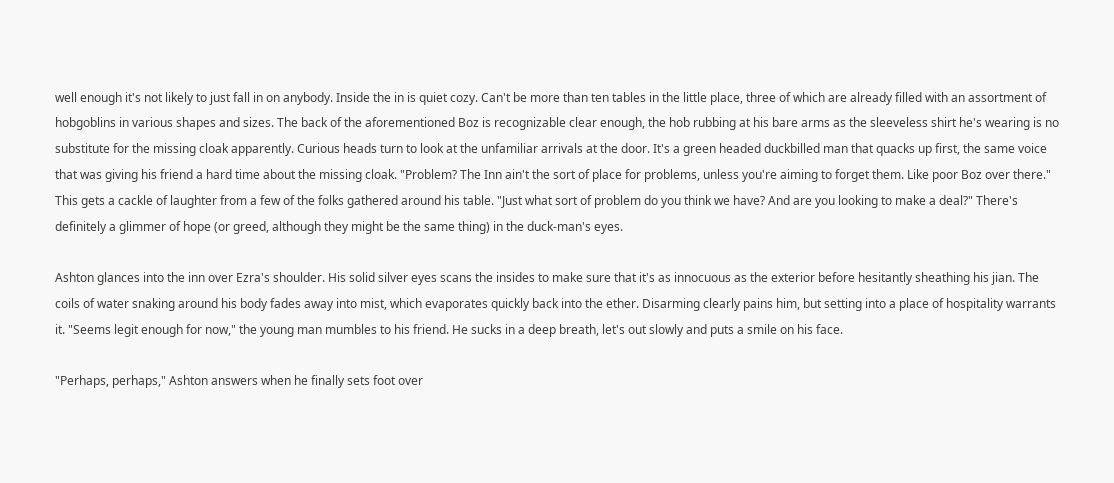well enough it's not likely to just fall in on anybody. Inside the in is quiet cozy. Can't be more than ten tables in the little place, three of which are already filled with an assortment of hobgoblins in various shapes and sizes. The back of the aforementioned Boz is recognizable clear enough, the hob rubbing at his bare arms as the sleeveless shirt he's wearing is no substitute for the missing cloak apparently. Curious heads turn to look at the unfamiliar arrivals at the door. It's a green headed duckbilled man that quacks up first, the same voice that was giving his friend a hard time about the missing cloak. "Problem? The Inn ain't the sort of place for problems, unless you're aiming to forget them. Like poor Boz over there." This gets a cackle of laughter from a few of the folks gathered around his table. "Just what sort of problem do you think we have? And are you looking to make a deal?" There's definitely a glimmer of hope (or greed, although they might be the same thing) in the duck-man's eyes.

Ashton glances into the inn over Ezra's shoulder. His solid silver eyes scans the insides to make sure that it's as innocuous as the exterior before hesitantly sheathing his jian. The coils of water snaking around his body fades away into mist, which evaporates quickly back into the ether. Disarming clearly pains him, but setting into a place of hospitality warrants it. "Seems legit enough for now," the young man mumbles to his friend. He sucks in a deep breath, let's out slowly and puts a smile on his face.

"Perhaps, perhaps," Ashton answers when he finally sets foot over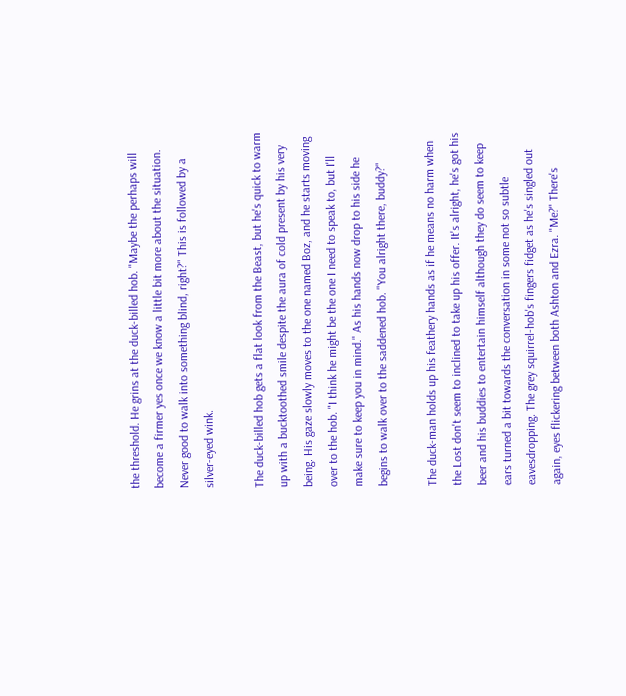the threshold. He grins at the duck-billed hob. "Maybe the perhaps will become a firmer yes once we know a little bit more about the situation. Never good to walk into something blind, right?" This is followed by a silver-eyed wink.

The duck-billed hob gets a flat look from the Beast, but he's quick to warm up with a bucktoothed smile despite the aura of cold present by his very being. His gaze slowly moves to the one named Boz, and he starts moving over to the hob. "I think he might be the one I need to speak to, but I'll make sure to keep you in mind." As his hands now drop to his side he begins to walk over to the saddened hob. "You alright there, buddy?"

The duck-man holds up his feathery hands as if he means no harm when the Lost don't seem to inclined to take up his offer. It's alright, he's got his beer and his buddies to entertain himself although they do seem to keep ears turned a bit towards the conversation in some not so subtle eavesdropping. The grey squirrel-hob's fingers fidget as he's singled out again, eyes flickering between both Ashton and Ezra. "Me?" There's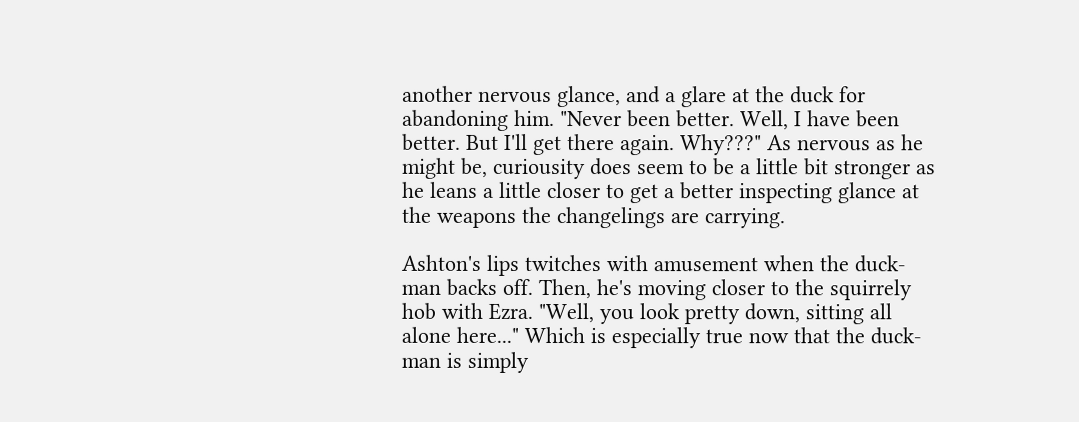another nervous glance, and a glare at the duck for abandoning him. "Never been better. Well, I have been better. But I'll get there again. Why???" As nervous as he might be, curiousity does seem to be a little bit stronger as he leans a little closer to get a better inspecting glance at the weapons the changelings are carrying.

Ashton's lips twitches with amusement when the duck-man backs off. Then, he's moving closer to the squirrely hob with Ezra. "Well, you look pretty down, sitting all alone here..." Which is especially true now that the duck-man is simply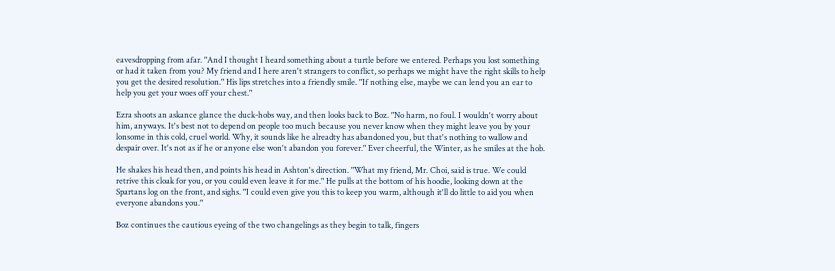eavesdropping from afar. "And I thought I heard something about a turtle before we entered. Perhaps you lost something or had it taken from you? My friend and I here aren't strangers to conflict, so perhaps we might have the right skills to help you get the desired resolution." His lips stretches into a friendly smile. "If nothing else, maybe we can lend you an ear to help you get your woes off your chest."

Ezra shoots an askance glance the duck-hobs way, and then looks back to Boz. "No harm, no foul. I wouldn't worry about him, anyways. It's best not to depend on people too much because you never know when they might leave you by your lonsome in this cold, cruel world. Why, it sounds like he alreadty has abandoned you, but that's nothing to wallow and despair over. It's not as if he or anyone else won't abandon you forever." Ever cheerful, the Winter, as he smiles at the hob.

He shakes his head then, and points his head in Ashton's direction. "What my friend, Mr. Choi, said is true. We could retrive this cloak for you, or you could even leave it for me." He pulls at the bottom of his hoodie, looking down at the Spartans log on the front, and sighs. "I could even give you this to keep you warm, although it'll do little to aid you when everyone abandons you."

Boz continues the cautious eyeing of the two changelings as they begin to talk, fingers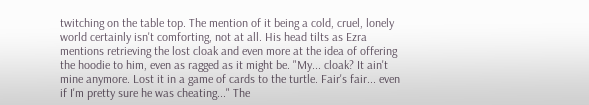twitching on the table top. The mention of it being a cold, cruel, lonely world certainly isn't comforting, not at all. His head tilts as Ezra mentions retrieving the lost cloak and even more at the idea of offering the hoodie to him, even as ragged as it might be. "My... cloak? It ain't mine anymore. Lost it in a game of cards to the turtle. Fair's fair... even if I'm pretty sure he was cheating..." The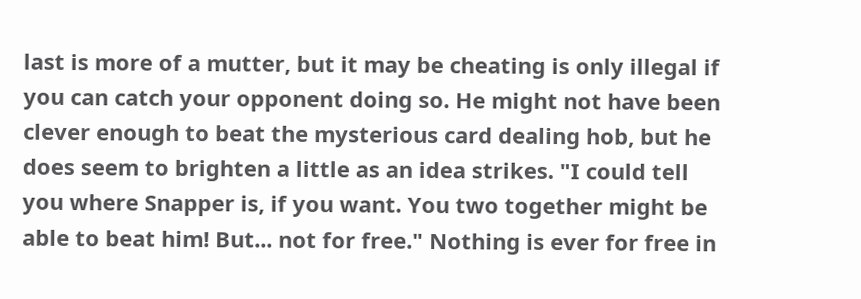last is more of a mutter, but it may be cheating is only illegal if you can catch your opponent doing so. He might not have been clever enough to beat the mysterious card dealing hob, but he does seem to brighten a little as an idea strikes. "I could tell you where Snapper is, if you want. You two together might be able to beat him! But... not for free." Nothing is ever for free in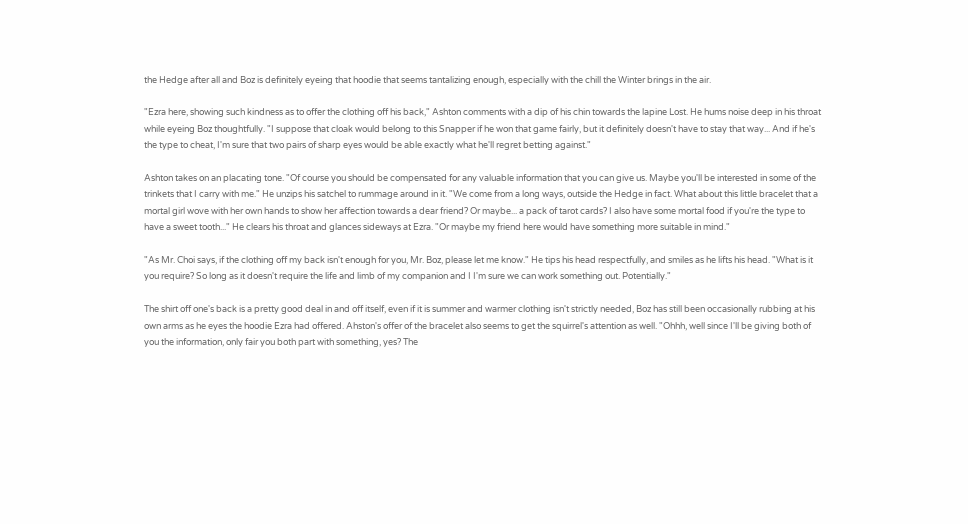the Hedge after all and Boz is definitely eyeing that hoodie that seems tantalizing enough, especially with the chill the Winter brings in the air.

"Ezra here, showing such kindness as to offer the clothing off his back," Ashton comments with a dip of his chin towards the lapine Lost. He hums noise deep in his throat while eyeing Boz thoughtfully. "I suppose that cloak would belong to this Snapper if he won that game fairly, but it definitely doesn't have to stay that way... And if he's the type to cheat, I'm sure that two pairs of sharp eyes would be able exactly what he'll regret betting against."

Ashton takes on an placating tone. "Of course you should be compensated for any valuable information that you can give us. Maybe you'll be interested in some of the trinkets that I carry with me." He unzips his satchel to rummage around in it. "We come from a long ways, outside the Hedge in fact. What about this little bracelet that a mortal girl wove with her own hands to show her affection towards a dear friend? Or maybe... a pack of tarot cards? I also have some mortal food if you're the type to have a sweet tooth..." He clears his throat and glances sideways at Ezra. "Or maybe my friend here would have something more suitable in mind."

"As Mr. Choi says, if the clothing off my back isn't enough for you, Mr. Boz, please let me know." He tips his head respectfully, and smiles as he lifts his head. "What is it you require? So long as it doesn't require the life and limb of my companion and I I'm sure we can work something out. Potentially."

The shirt off one's back is a pretty good deal in and off itself, even if it is summer and warmer clothing isn't strictly needed, Boz has still been occasionally rubbing at his own arms as he eyes the hoodie Ezra had offered. Ahston's offer of the bracelet also seems to get the squirrel's attention as well. "Ohhh, well since I'll be giving both of you the information, only fair you both part with something, yes? The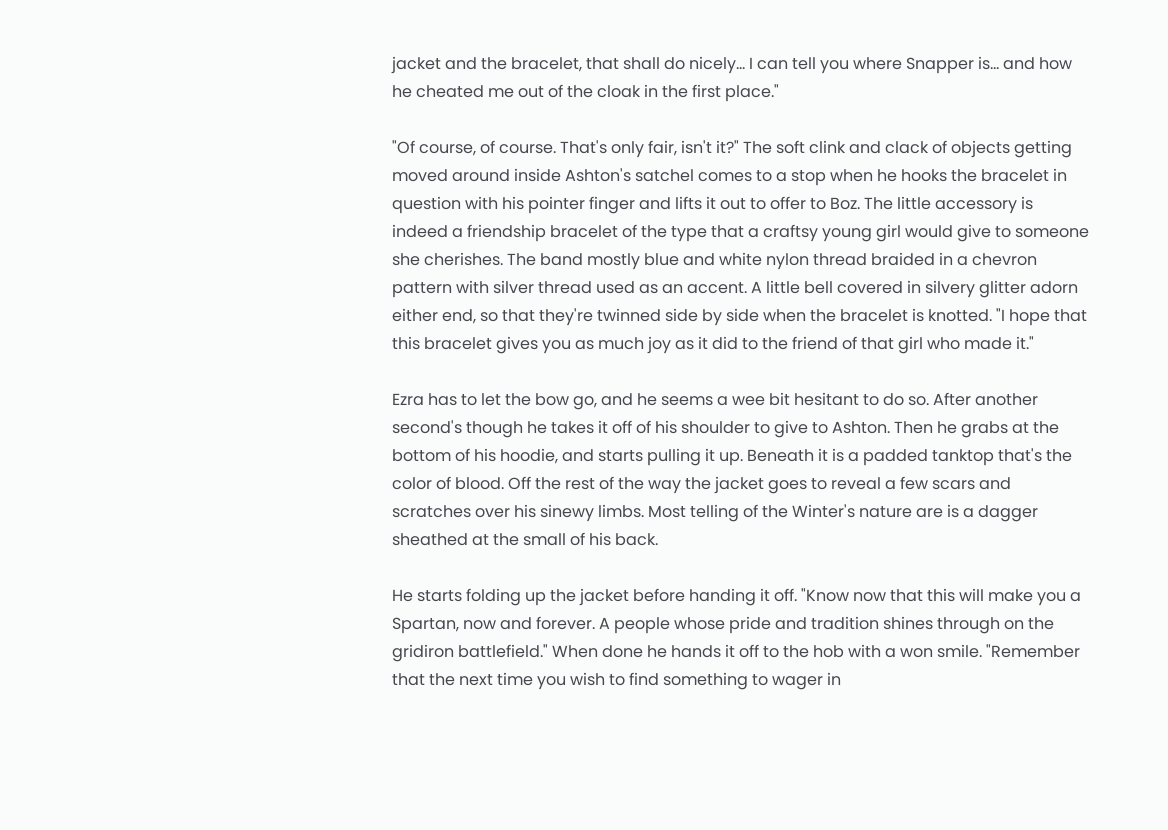jacket and the bracelet, that shall do nicely... I can tell you where Snapper is... and how he cheated me out of the cloak in the first place."

"Of course, of course. That's only fair, isn't it?" The soft clink and clack of objects getting moved around inside Ashton's satchel comes to a stop when he hooks the bracelet in question with his pointer finger and lifts it out to offer to Boz. The little accessory is indeed a friendship bracelet of the type that a craftsy young girl would give to someone she cherishes. The band mostly blue and white nylon thread braided in a chevron pattern with silver thread used as an accent. A little bell covered in silvery glitter adorn either end, so that they're twinned side by side when the bracelet is knotted. "I hope that this bracelet gives you as much joy as it did to the friend of that girl who made it."

Ezra has to let the bow go, and he seems a wee bit hesitant to do so. After another second's though he takes it off of his shoulder to give to Ashton. Then he grabs at the bottom of his hoodie, and starts pulling it up. Beneath it is a padded tanktop that's the color of blood. Off the rest of the way the jacket goes to reveal a few scars and scratches over his sinewy limbs. Most telling of the Winter's nature are is a dagger sheathed at the small of his back.

He starts folding up the jacket before handing it off. "Know now that this will make you a Spartan, now and forever. A people whose pride and tradition shines through on the gridiron battlefield." When done he hands it off to the hob with a won smile. "Remember that the next time you wish to find something to wager in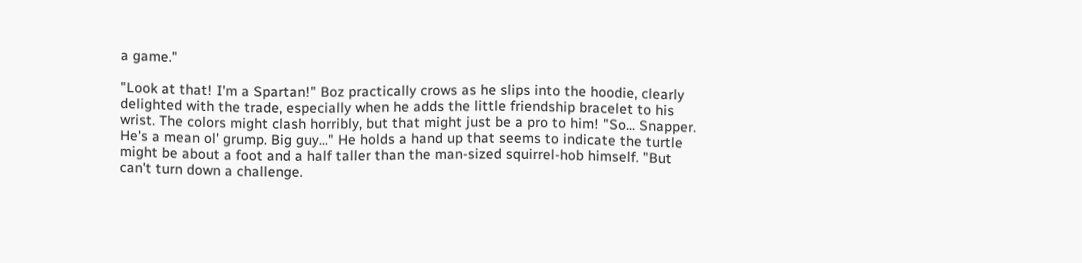a game."

"Look at that! I'm a Spartan!" Boz practically crows as he slips into the hoodie, clearly delighted with the trade, especially when he adds the little friendship bracelet to his wrist. The colors might clash horribly, but that might just be a pro to him! "So... Snapper. He's a mean ol' grump. Big guy..." He holds a hand up that seems to indicate the turtle might be about a foot and a half taller than the man-sized squirrel-hob himself. "But can't turn down a challenge.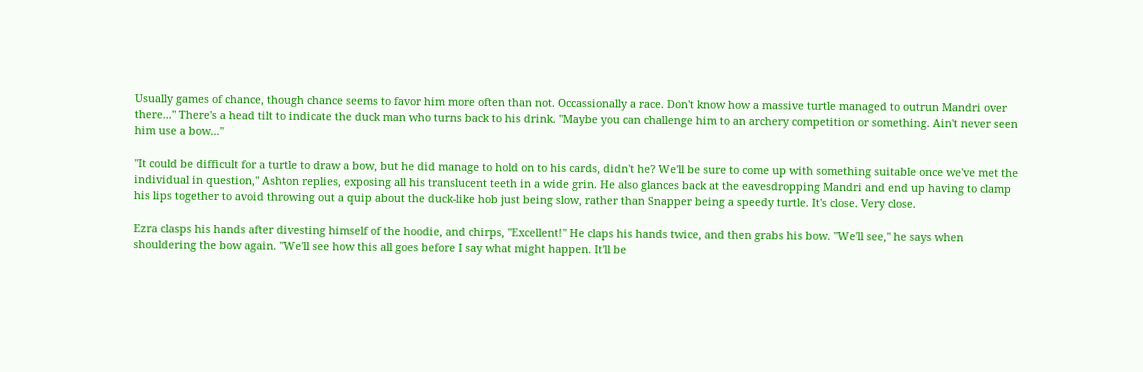Usually games of chance, though chance seems to favor him more often than not. Occassionally a race. Don't know how a massive turtle managed to outrun Mandri over there..." There's a head tilt to indicate the duck man who turns back to his drink. "Maybe you can challenge him to an archery competition or something. Ain't never seen him use a bow..."

"It could be difficult for a turtle to draw a bow, but he did manage to hold on to his cards, didn't he? We'll be sure to come up with something suitable once we've met the individual in question," Ashton replies, exposing all his translucent teeth in a wide grin. He also glances back at the eavesdropping Mandri and end up having to clamp his lips together to avoid throwing out a quip about the duck-like hob just being slow, rather than Snapper being a speedy turtle. It's close. Very close.

Ezra clasps his hands after divesting himself of the hoodie, and chirps, "Excellent!" He claps his hands twice, and then grabs his bow. "We'll see," he says when shouldering the bow again. "We'll see how this all goes before I say what might happen. It'll be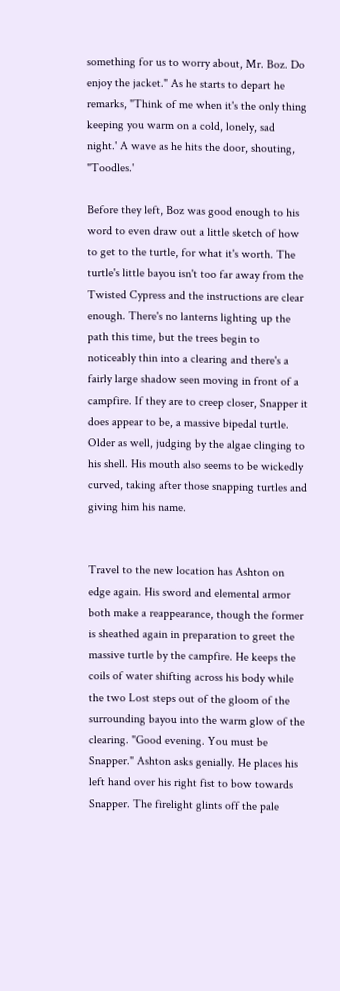something for us to worry about, Mr. Boz. Do enjoy the jacket." As he starts to depart he remarks, "Think of me when it's the only thing keeping you warm on a cold, lonely, sad night.' A wave as he hits the door, shouting, "Toodles.'

Before they left, Boz was good enough to his word to even draw out a little sketch of how to get to the turtle, for what it's worth. The turtle's little bayou isn't too far away from the Twisted Cypress and the instructions are clear enough. There's no lanterns lighting up the path this time, but the trees begin to noticeably thin into a clearing and there's a fairly large shadow seen moving in front of a campfire. If they are to creep closer, Snapper it does appear to be, a massive bipedal turtle. Older as well, judging by the algae clinging to his shell. His mouth also seems to be wickedly curved, taking after those snapping turtles and giving him his name.


Travel to the new location has Ashton on edge again. His sword and elemental armor both make a reappearance, though the former is sheathed again in preparation to greet the massive turtle by the campfire. He keeps the coils of water shifting across his body while the two Lost steps out of the gloom of the surrounding bayou into the warm glow of the clearing. "Good evening. You must be Snapper." Ashton asks genially. He places his left hand over his right fist to bow towards Snapper. The firelight glints off the pale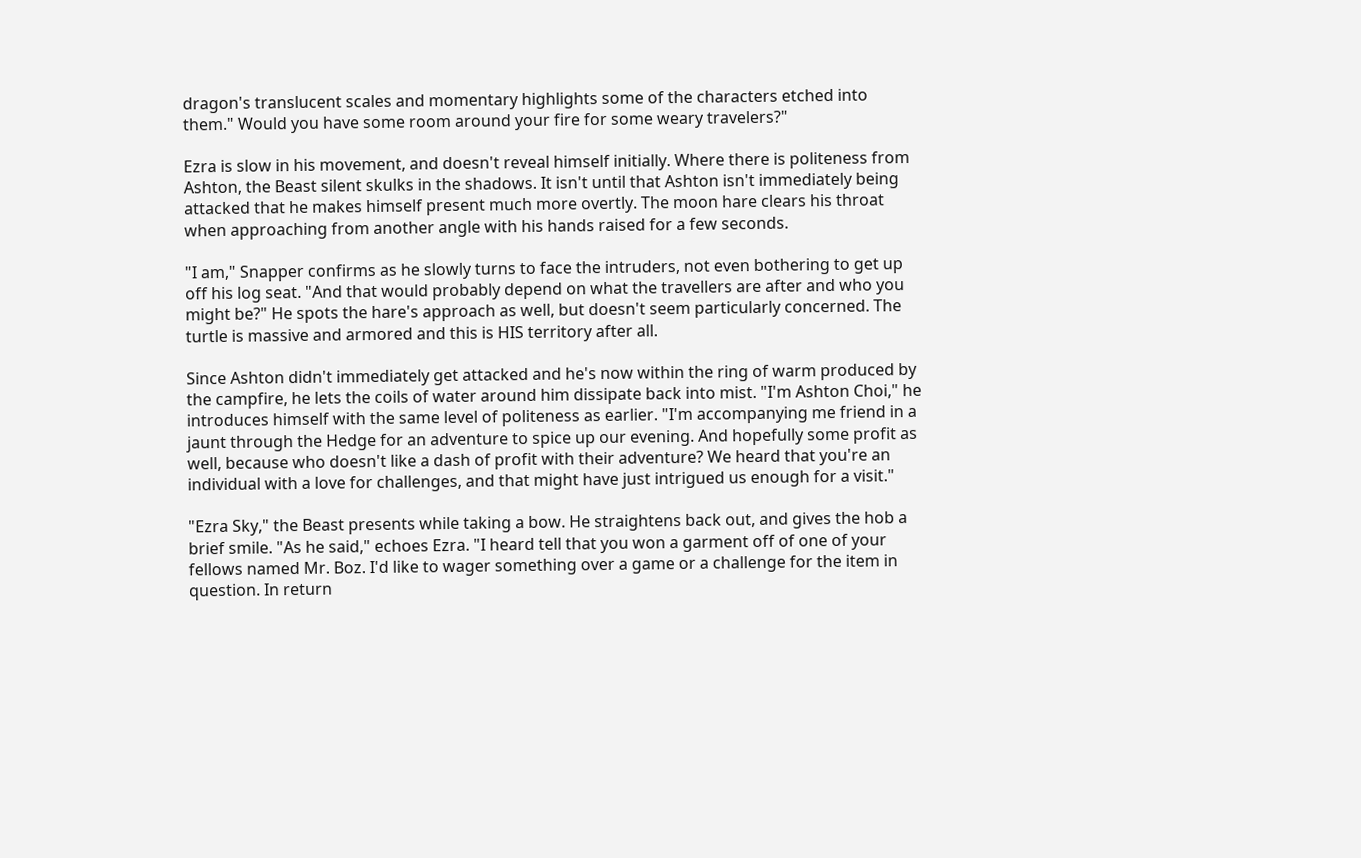dragon's translucent scales and momentary highlights some of the characters etched into them." Would you have some room around your fire for some weary travelers?"

Ezra is slow in his movement, and doesn't reveal himself initially. Where there is politeness from Ashton, the Beast silent skulks in the shadows. It isn't until that Ashton isn't immediately being attacked that he makes himself present much more overtly. The moon hare clears his throat when approaching from another angle with his hands raised for a few seconds.

"I am," Snapper confirms as he slowly turns to face the intruders, not even bothering to get up off his log seat. "And that would probably depend on what the travellers are after and who you might be?" He spots the hare's approach as well, but doesn't seem particularly concerned. The turtle is massive and armored and this is HIS territory after all.

Since Ashton didn't immediately get attacked and he's now within the ring of warm produced by the campfire, he lets the coils of water around him dissipate back into mist. "I'm Ashton Choi," he introduces himself with the same level of politeness as earlier. "I'm accompanying me friend in a jaunt through the Hedge for an adventure to spice up our evening. And hopefully some profit as well, because who doesn't like a dash of profit with their adventure? We heard that you're an individual with a love for challenges, and that might have just intrigued us enough for a visit."

"Ezra Sky," the Beast presents while taking a bow. He straightens back out, and gives the hob a brief smile. "As he said," echoes Ezra. "I heard tell that you won a garment off of one of your fellows named Mr. Boz. I'd like to wager something over a game or a challenge for the item in question. In return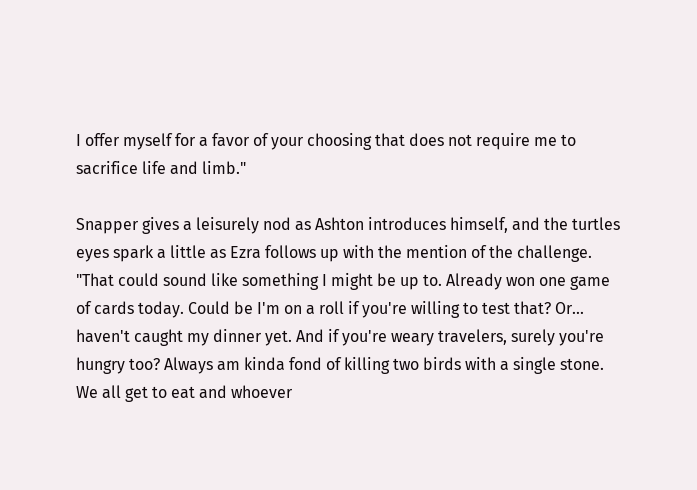I offer myself for a favor of your choosing that does not require me to sacrifice life and limb."

Snapper gives a leisurely nod as Ashton introduces himself, and the turtles eyes spark a little as Ezra follows up with the mention of the challenge. "That could sound like something I might be up to. Already won one game of cards today. Could be I'm on a roll if you're willing to test that? Or... haven't caught my dinner yet. And if you're weary travelers, surely you're hungry too? Always am kinda fond of killing two birds with a single stone. We all get to eat and whoever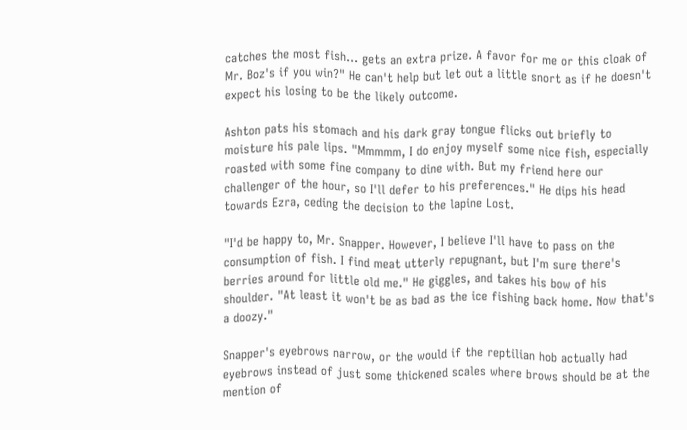catches the most fish... gets an extra prize. A favor for me or this cloak of Mr. Boz's if you win?" He can't help but let out a little snort as if he doesn't expect his losing to be the likely outcome.

Ashton pats his stomach and his dark gray tongue flicks out briefly to moisture his pale lips. "Mmmmm, I do enjoy myself some nice fish, especially roasted with some fine company to dine with. But my friend here our challenger of the hour, so I'll defer to his preferences." He dips his head towards Ezra, ceding the decision to the lapine Lost.

"I'd be happy to, Mr. Snapper. However, I believe I'll have to pass on the consumption of fish. I find meat utterly repugnant, but I'm sure there's berries around for little old me." He giggles, and takes his bow of his shoulder. "At least it won't be as bad as the ice fishing back home. Now that's a doozy."

Snapper's eyebrows narrow, or the would if the reptilian hob actually had eyebrows instead of just some thickened scales where brows should be at the mention of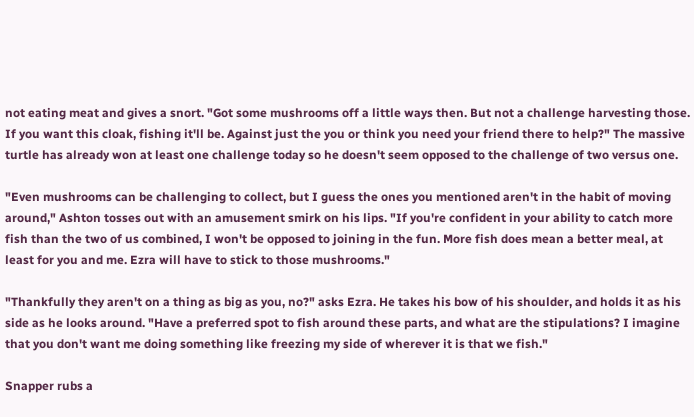not eating meat and gives a snort. "Got some mushrooms off a little ways then. But not a challenge harvesting those. If you want this cloak, fishing it'll be. Against just the you or think you need your friend there to help?" The massive turtle has already won at least one challenge today so he doesn't seem opposed to the challenge of two versus one.

"Even mushrooms can be challenging to collect, but I guess the ones you mentioned aren't in the habit of moving around," Ashton tosses out with an amusement smirk on his lips. "If you're confident in your ability to catch more fish than the two of us combined, I won't be opposed to joining in the fun. More fish does mean a better meal, at least for you and me. Ezra will have to stick to those mushrooms."

"Thankfully they aren't on a thing as big as you, no?" asks Ezra. He takes his bow of his shoulder, and holds it as his side as he looks around. "Have a preferred spot to fish around these parts, and what are the stipulations? I imagine that you don't want me doing something like freezing my side of wherever it is that we fish."

Snapper rubs a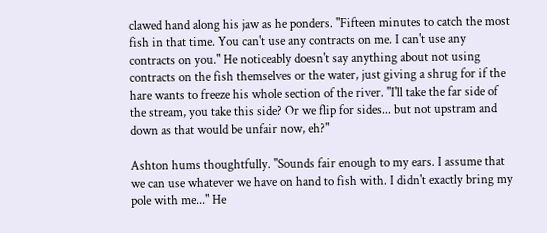clawed hand along his jaw as he ponders. "Fifteen minutes to catch the most fish in that time. You can't use any contracts on me. I can't use any contracts on you." He noticeably doesn't say anything about not using contracts on the fish themselves or the water, just giving a shrug for if the hare wants to freeze his whole section of the river. "I'll take the far side of the stream, you take this side? Or we flip for sides... but not upstram and down as that would be unfair now, eh?"

Ashton hums thoughtfully. "Sounds fair enough to my ears. I assume that we can use whatever we have on hand to fish with. I didn't exactly bring my pole with me..." He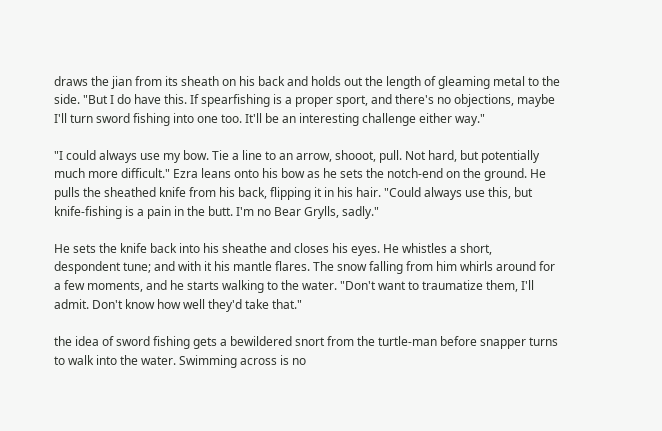draws the jian from its sheath on his back and holds out the length of gleaming metal to the side. "But I do have this. If spearfishing is a proper sport, and there's no objections, maybe I'll turn sword fishing into one too. It'll be an interesting challenge either way."

"I could always use my bow. Tie a line to an arrow, shooot, pull. Not hard, but potentially much more difficult." Ezra leans onto his bow as he sets the notch-end on the ground. He pulls the sheathed knife from his back, flipping it in his hair. "Could always use this, but knife-fishing is a pain in the butt. I'm no Bear Grylls, sadly."

He sets the knife back into his sheathe and closes his eyes. He whistles a short, despondent tune; and with it his mantle flares. The snow falling from him whirls around for a few moments, and he starts walking to the water. "Don't want to traumatize them, I'll admit. Don't know how well they'd take that."

the idea of sword fishing gets a bewildered snort from the turtle-man before snapper turns to walk into the water. Swimming across is no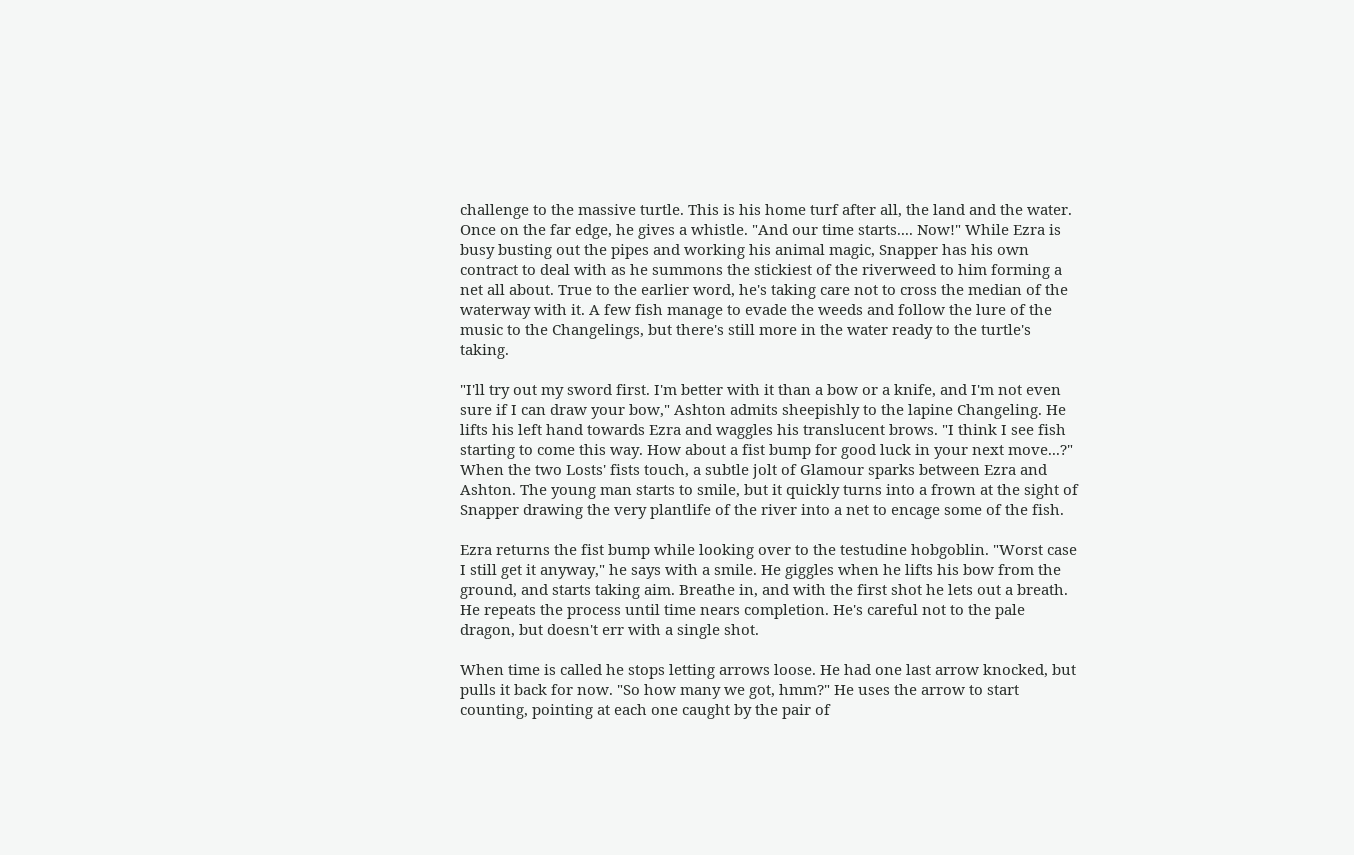challenge to the massive turtle. This is his home turf after all, the land and the water. Once on the far edge, he gives a whistle. "And our time starts.... Now!" While Ezra is busy busting out the pipes and working his animal magic, Snapper has his own contract to deal with as he summons the stickiest of the riverweed to him forming a net all about. True to the earlier word, he's taking care not to cross the median of the waterway with it. A few fish manage to evade the weeds and follow the lure of the music to the Changelings, but there's still more in the water ready to the turtle's taking.

"I'll try out my sword first. I'm better with it than a bow or a knife, and I'm not even sure if I can draw your bow," Ashton admits sheepishly to the lapine Changeling. He lifts his left hand towards Ezra and waggles his translucent brows. "I think I see fish starting to come this way. How about a fist bump for good luck in your next move...?" When the two Losts' fists touch, a subtle jolt of Glamour sparks between Ezra and Ashton. The young man starts to smile, but it quickly turns into a frown at the sight of Snapper drawing the very plantlife of the river into a net to encage some of the fish.

Ezra returns the fist bump while looking over to the testudine hobgoblin. "Worst case I still get it anyway," he says with a smile. He giggles when he lifts his bow from the ground, and starts taking aim. Breathe in, and with the first shot he lets out a breath. He repeats the process until time nears completion. He's careful not to the pale dragon, but doesn't err with a single shot.

When time is called he stops letting arrows loose. He had one last arrow knocked, but pulls it back for now. "So how many we got, hmm?" He uses the arrow to start counting, pointing at each one caught by the pair of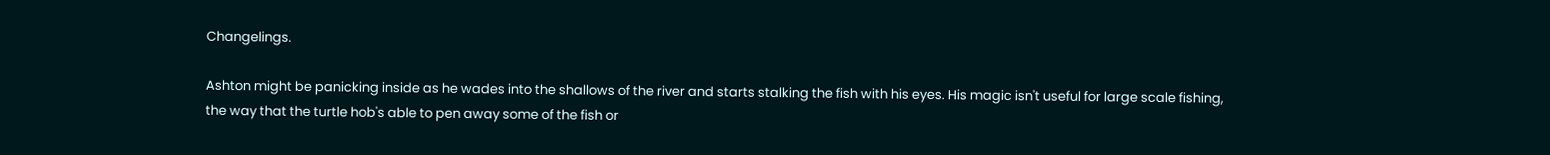Changelings.

Ashton might be panicking inside as he wades into the shallows of the river and starts stalking the fish with his eyes. His magic isn't useful for large scale fishing, the way that the turtle hob's able to pen away some of the fish or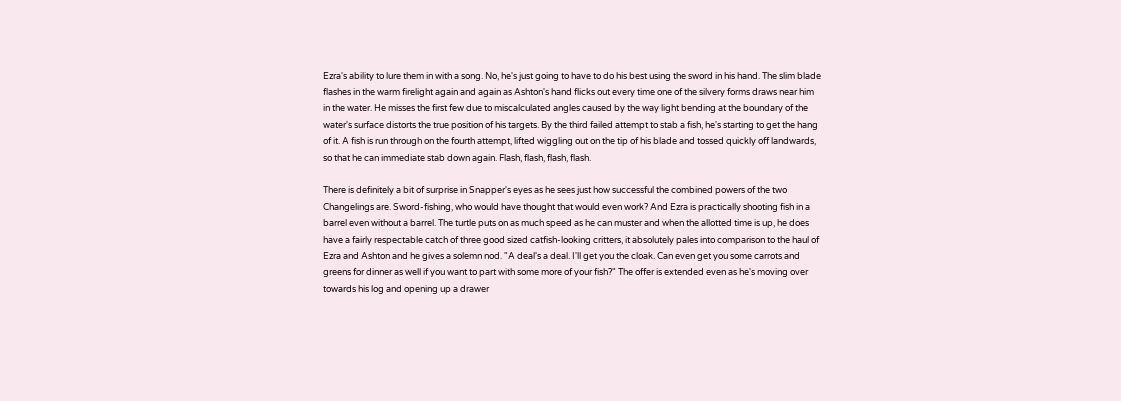Ezra's ability to lure them in with a song. No, he's just going to have to do his best using the sword in his hand. The slim blade flashes in the warm firelight again and again as Ashton's hand flicks out every time one of the silvery forms draws near him in the water. He misses the first few due to miscalculated angles caused by the way light bending at the boundary of the water's surface distorts the true position of his targets. By the third failed attempt to stab a fish, he's starting to get the hang of it. A fish is run through on the fourth attempt, lifted wiggling out on the tip of his blade and tossed quickly off landwards, so that he can immediate stab down again. Flash, flash, flash, flash.

There is definitely a bit of surprise in Snapper's eyes as he sees just how successful the combined powers of the two Changelings are. Sword-fishing, who would have thought that would even work? And Ezra is practically shooting fish in a barrel even without a barrel. The turtle puts on as much speed as he can muster and when the allotted time is up, he does have a fairly respectable catch of three good sized catfish-looking critters, it absolutely pales into comparison to the haul of Ezra and Ashton and he gives a solemn nod. "A deal's a deal. I'll get you the cloak. Can even get you some carrots and greens for dinner as well if you want to part with some more of your fish?" The offer is extended even as he's moving over towards his log and opening up a drawer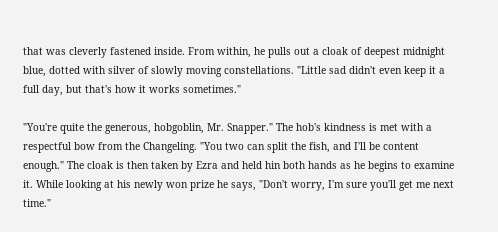that was cleverly fastened inside. From within, he pulls out a cloak of deepest midnight blue, dotted with silver of slowly moving constellations. "Little sad didn't even keep it a full day, but that's how it works sometimes."

"You're quite the generous, hobgoblin, Mr. Snapper." The hob's kindness is met with a respectful bow from the Changeling. "You two can split the fish, and I'll be content enough." The cloak is then taken by Ezra and held hin both hands as he begins to examine it. While looking at his newly won prize he says, "Don't worry, I'm sure you'll get me next time."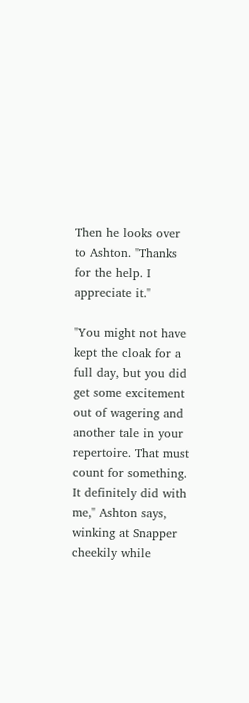Then he looks over to Ashton. "Thanks for the help. I appreciate it."

"You might not have kept the cloak for a full day, but you did get some excitement out of wagering and another tale in your repertoire. That must count for something. It definitely did with me," Ashton says, winking at Snapper cheekily while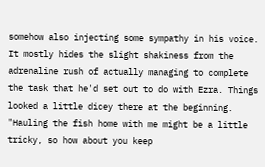somehow also injecting some sympathy in his voice. It mostly hides the slight shakiness from the adrenaline rush of actually managing to complete the task that he'd set out to do with Ezra. Things looked a little dicey there at the beginning. "Hauling the fish home with me might be a little tricky, so how about you keep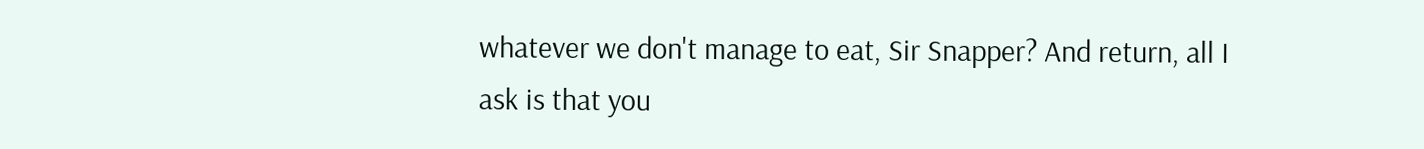whatever we don't manage to eat, Sir Snapper? And return, all I ask is that you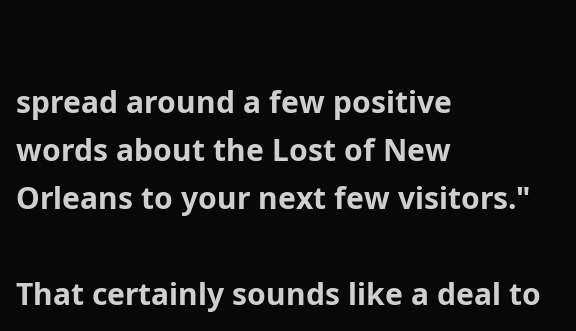spread around a few positive words about the Lost of New Orleans to your next few visitors."

That certainly sounds like a deal to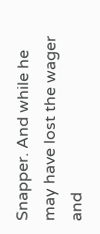Snapper. And while he may have lost the wager and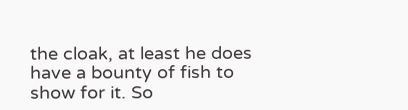the cloak, at least he does have a bounty of fish to show for it. So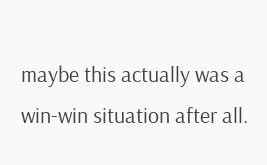maybe this actually was a win-win situation after all.